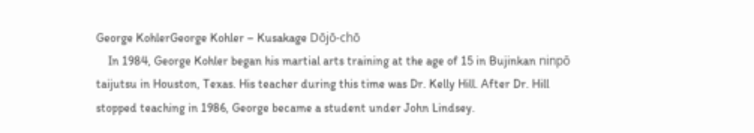George KohlerGeorge Kohler – Kusakage Dōjō-chō
    In 1984, George Kohler began his martial arts training at the age of 15 in Bujinkan ninpō taijutsu in Houston, Texas. His teacher during this time was Dr. Kelly Hill. After Dr. Hill stopped teaching in 1986, George became a student under John Lindsey.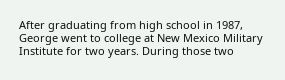After graduating from high school in 1987, George went to college at New Mexico Military Institute for two years. During those two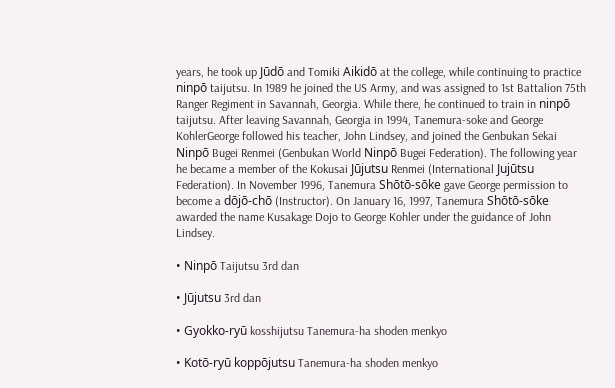years, he took up Jūdō and Tomiki Aikidō at the college, while continuing to practice ninpō taijutsu. In 1989 he joined the US Army, and was assigned to 1st Battalion 75th Ranger Regiment in Savannah, Georgia. While there, he continued to train in ninpō taijutsu. After leaving Savannah, Georgia in 1994, Tanemura-soke and George KohlerGeorge followed his teacher, John Lindsey, and joined the Genbukan Sekai Ninpō Bugei Renmei (Genbukan World Ninpō Bugei Federation). The following year he became a member of the Kokusai Jūjutsu Renmei (International Jujūtsu Federation). In November 1996, Tanemura Shōtō-sōke gave George permission to become a dōjō-chō (Instructor). On January 16, 1997, Tanemura Shōtō-sōke awarded the name Kusakage Dojo to George Kohler under the guidance of John Lindsey.

• Ninpō Taijutsu 3rd dan

• Jūjutsu 3rd dan

• Gyokko-ryū kosshijutsu Tanemura-ha shoden menkyo

• Kotō-ryū koppōjutsu Tanemura-ha shoden menkyo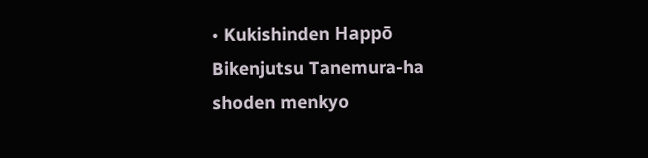• Kukishinden Happō Bikenjutsu Tanemura-ha shoden menkyo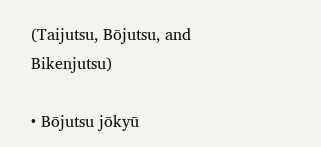(Taijutsu, Bōjutsu, and Bikenjutsu)

• Bōjutsu jōkyū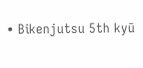• Bikenjutsu 5th kyū